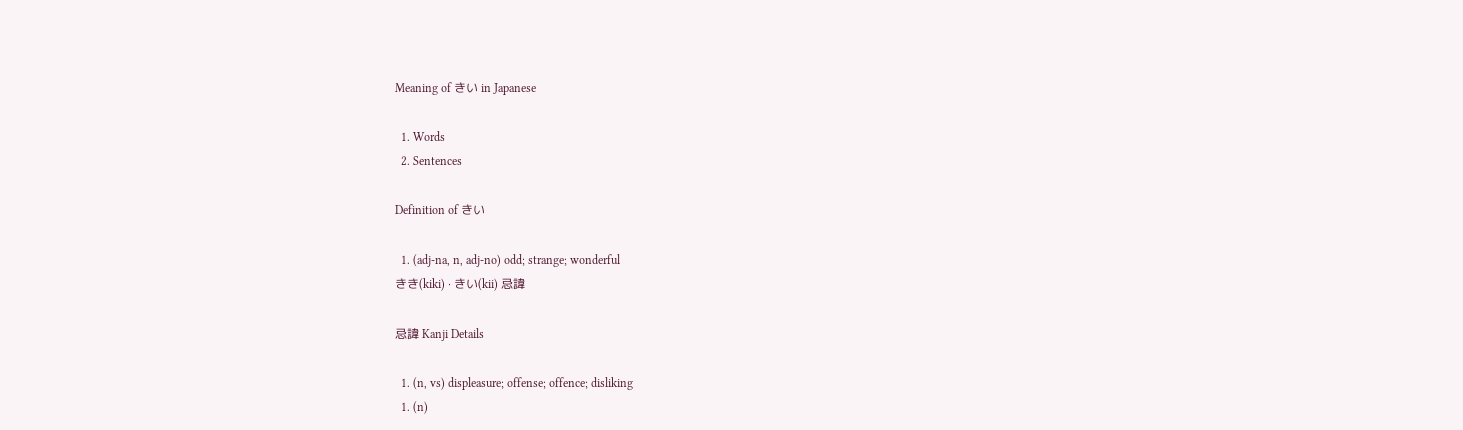Meaning of きい in Japanese

  1. Words
  2. Sentences

Definition of きい

  1. (adj-na, n, adj-no) odd; strange; wonderful
きき(kiki) · きい(kii) 忌諱

忌諱 Kanji Details

  1. (n, vs) displeasure; offense; offence; disliking
  1. (n)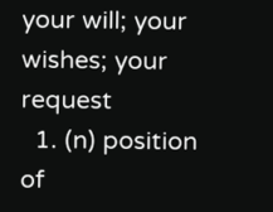your will; your wishes; your request
  1. (n) position of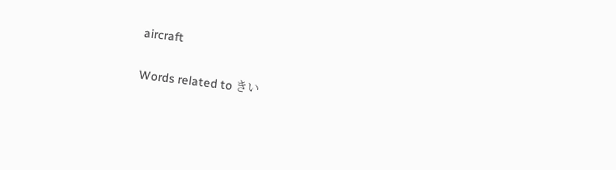aircraft

Words related to きい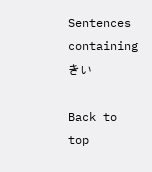Sentences containing きい

Back to top